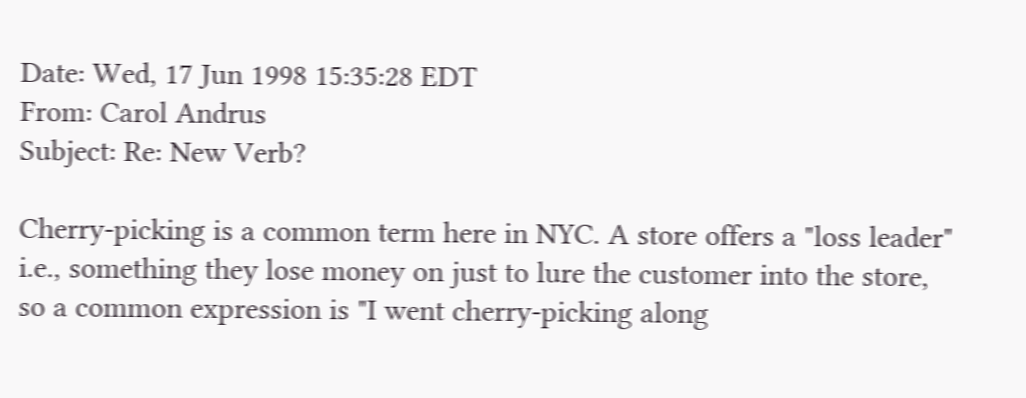Date: Wed, 17 Jun 1998 15:35:28 EDT
From: Carol Andrus
Subject: Re: New Verb?

Cherry-picking is a common term here in NYC. A store offers a "loss leader"
i.e., something they lose money on just to lure the customer into the store,
so a common expression is "I went cherry-picking along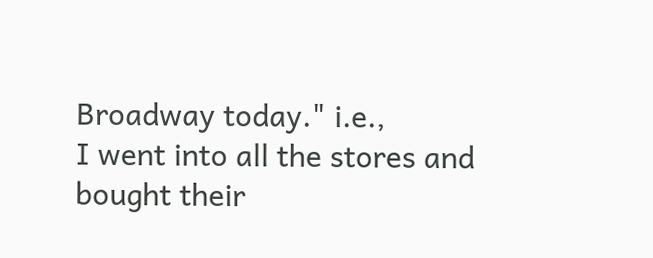Broadway today." i.e.,
I went into all the stores and bought their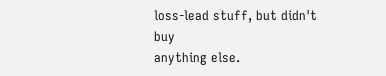loss-lead stuff, but didn't buy
anything else.